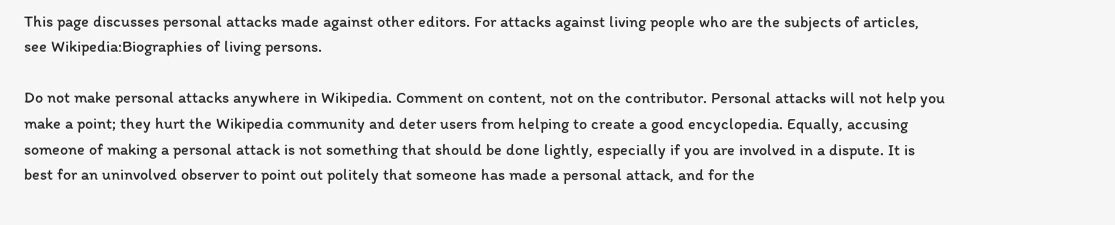This page discusses personal attacks made against other editors. For attacks against living people who are the subjects of articles, see Wikipedia:Biographies of living persons.

Do not make personal attacks anywhere in Wikipedia. Comment on content, not on the contributor. Personal attacks will not help you make a point; they hurt the Wikipedia community and deter users from helping to create a good encyclopedia. Equally, accusing someone of making a personal attack is not something that should be done lightly, especially if you are involved in a dispute. It is best for an uninvolved observer to point out politely that someone has made a personal attack, and for the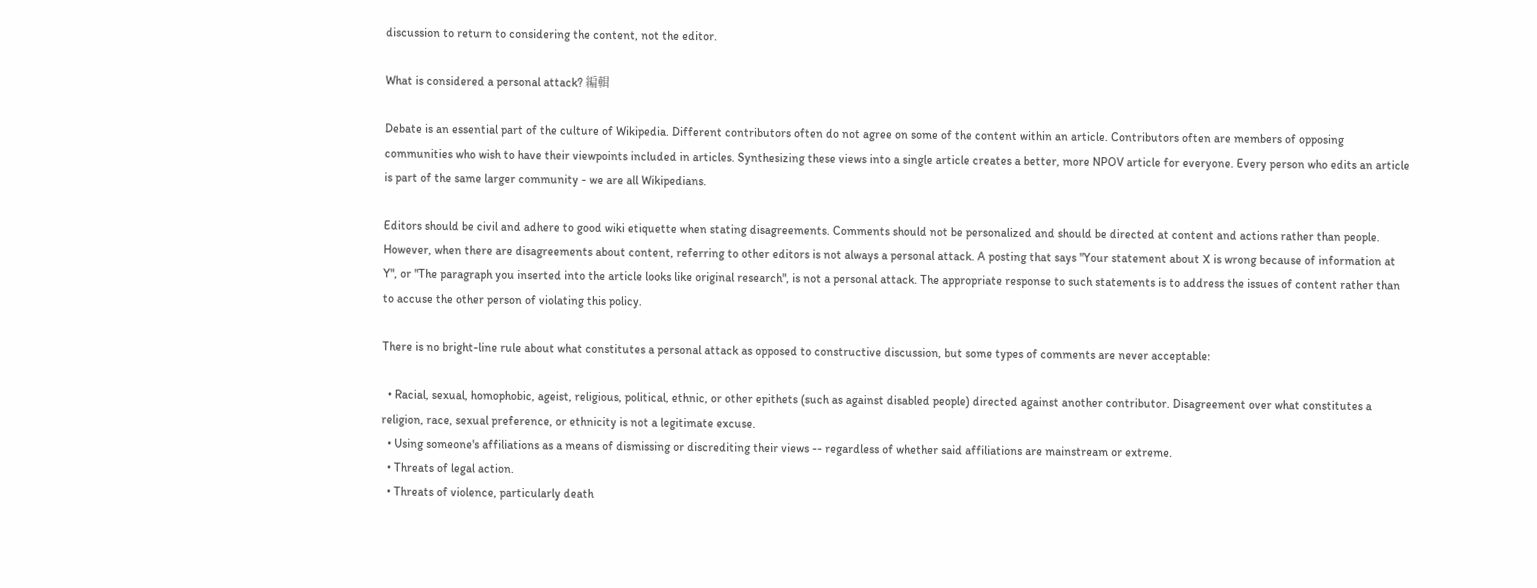discussion to return to considering the content, not the editor.

What is considered a personal attack? 編輯

Debate is an essential part of the culture of Wikipedia. Different contributors often do not agree on some of the content within an article. Contributors often are members of opposing communities who wish to have their viewpoints included in articles. Synthesizing these views into a single article creates a better, more NPOV article for everyone. Every person who edits an article is part of the same larger community - we are all Wikipedians.

Editors should be civil and adhere to good wiki etiquette when stating disagreements. Comments should not be personalized and should be directed at content and actions rather than people. However, when there are disagreements about content, referring to other editors is not always a personal attack. A posting that says "Your statement about X is wrong because of information at Y", or "The paragraph you inserted into the article looks like original research", is not a personal attack. The appropriate response to such statements is to address the issues of content rather than to accuse the other person of violating this policy.

There is no bright-line rule about what constitutes a personal attack as opposed to constructive discussion, but some types of comments are never acceptable:

  • Racial, sexual, homophobic, ageist, religious, political, ethnic, or other epithets (such as against disabled people) directed against another contributor. Disagreement over what constitutes a religion, race, sexual preference, or ethnicity is not a legitimate excuse.
  • Using someone's affiliations as a means of dismissing or discrediting their views -- regardless of whether said affiliations are mainstream or extreme.
  • Threats of legal action.
  • Threats of violence, particularly death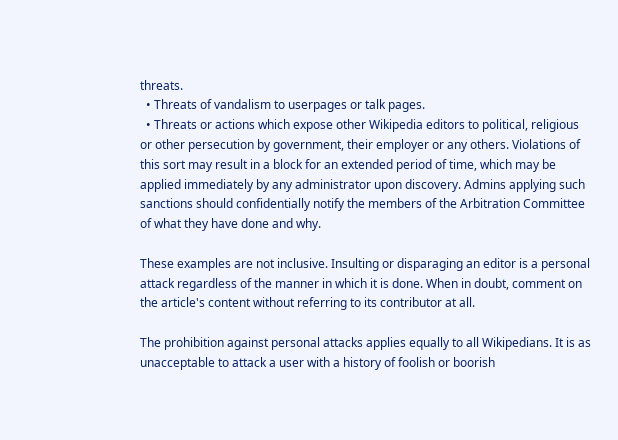threats.
  • Threats of vandalism to userpages or talk pages.
  • Threats or actions which expose other Wikipedia editors to political, religious or other persecution by government, their employer or any others. Violations of this sort may result in a block for an extended period of time, which may be applied immediately by any administrator upon discovery. Admins applying such sanctions should confidentially notify the members of the Arbitration Committee of what they have done and why.

These examples are not inclusive. Insulting or disparaging an editor is a personal attack regardless of the manner in which it is done. When in doubt, comment on the article's content without referring to its contributor at all.

The prohibition against personal attacks applies equally to all Wikipedians. It is as unacceptable to attack a user with a history of foolish or boorish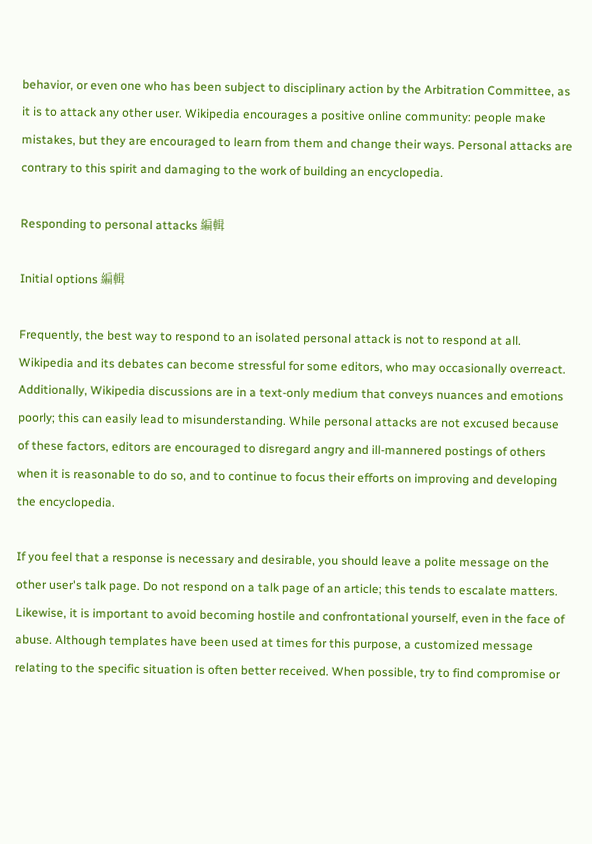behavior, or even one who has been subject to disciplinary action by the Arbitration Committee, as it is to attack any other user. Wikipedia encourages a positive online community: people make mistakes, but they are encouraged to learn from them and change their ways. Personal attacks are contrary to this spirit and damaging to the work of building an encyclopedia.

Responding to personal attacks 編輯

Initial options 編輯

Frequently, the best way to respond to an isolated personal attack is not to respond at all. Wikipedia and its debates can become stressful for some editors, who may occasionally overreact. Additionally, Wikipedia discussions are in a text-only medium that conveys nuances and emotions poorly; this can easily lead to misunderstanding. While personal attacks are not excused because of these factors, editors are encouraged to disregard angry and ill-mannered postings of others when it is reasonable to do so, and to continue to focus their efforts on improving and developing the encyclopedia.

If you feel that a response is necessary and desirable, you should leave a polite message on the other user's talk page. Do not respond on a talk page of an article; this tends to escalate matters. Likewise, it is important to avoid becoming hostile and confrontational yourself, even in the face of abuse. Although templates have been used at times for this purpose, a customized message relating to the specific situation is often better received. When possible, try to find compromise or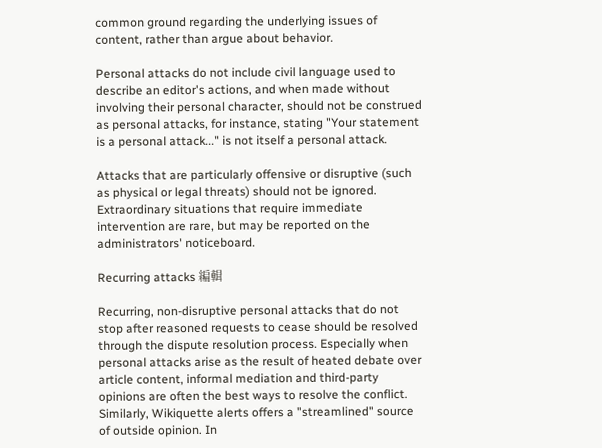common ground regarding the underlying issues of content, rather than argue about behavior.

Personal attacks do not include civil language used to describe an editor's actions, and when made without involving their personal character, should not be construed as personal attacks, for instance, stating "Your statement is a personal attack..." is not itself a personal attack.

Attacks that are particularly offensive or disruptive (such as physical or legal threats) should not be ignored. Extraordinary situations that require immediate intervention are rare, but may be reported on the administrators' noticeboard.

Recurring attacks 編輯

Recurring, non-disruptive personal attacks that do not stop after reasoned requests to cease should be resolved through the dispute resolution process. Especially when personal attacks arise as the result of heated debate over article content, informal mediation and third-party opinions are often the best ways to resolve the conflict. Similarly, Wikiquette alerts offers a "streamlined" source of outside opinion. In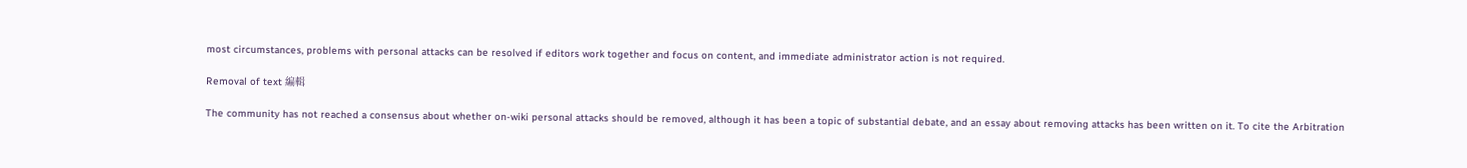most circumstances, problems with personal attacks can be resolved if editors work together and focus on content, and immediate administrator action is not required.

Removal of text 編輯

The community has not reached a consensus about whether on-wiki personal attacks should be removed, although it has been a topic of substantial debate, and an essay about removing attacks has been written on it. To cite the Arbitration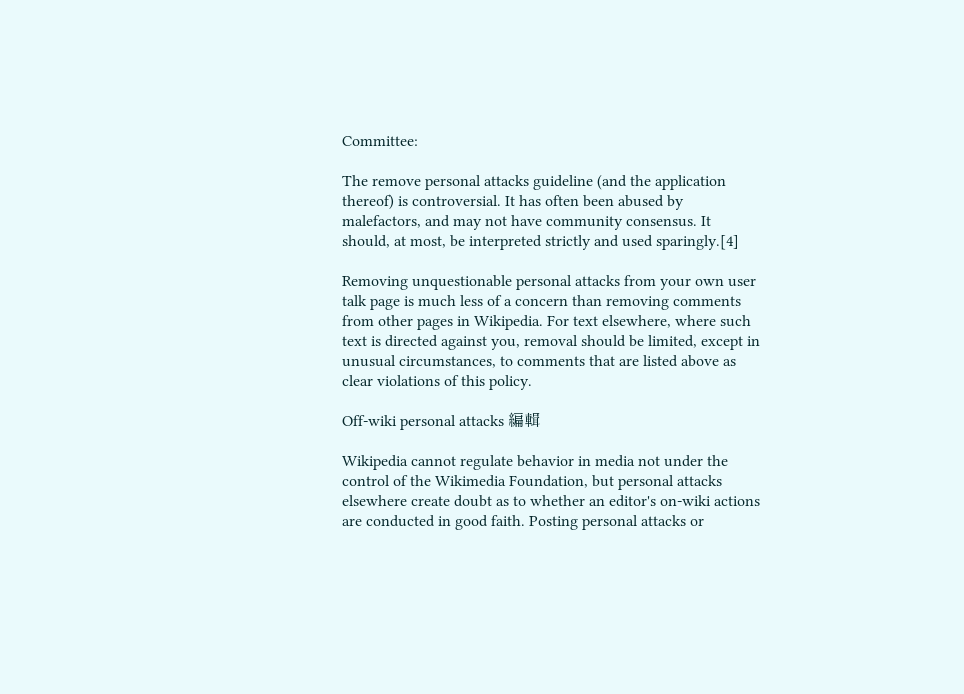Committee:

The remove personal attacks guideline (and the application thereof) is controversial. It has often been abused by malefactors, and may not have community consensus. It should, at most, be interpreted strictly and used sparingly.[4]

Removing unquestionable personal attacks from your own user talk page is much less of a concern than removing comments from other pages in Wikipedia. For text elsewhere, where such text is directed against you, removal should be limited, except in unusual circumstances, to comments that are listed above as clear violations of this policy.

Off-wiki personal attacks 編輯

Wikipedia cannot regulate behavior in media not under the control of the Wikimedia Foundation, but personal attacks elsewhere create doubt as to whether an editor's on-wiki actions are conducted in good faith. Posting personal attacks or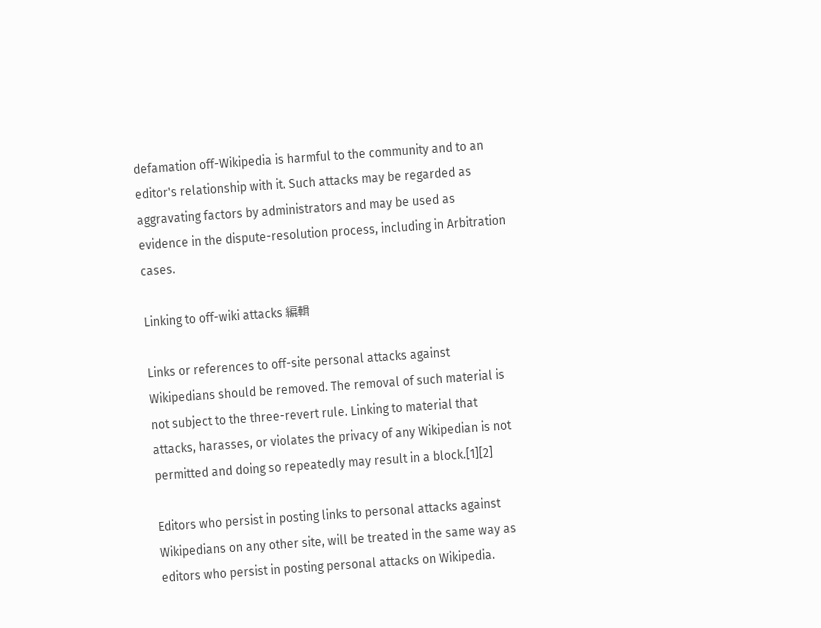defamation off-Wikipedia is harmful to the community and to an editor's relationship with it. Such attacks may be regarded as aggravating factors by administrators and may be used as evidence in the dispute-resolution process, including in Arbitration cases.

Linking to off-wiki attacks 編輯

Links or references to off-site personal attacks against Wikipedians should be removed. The removal of such material is not subject to the three-revert rule. Linking to material that attacks, harasses, or violates the privacy of any Wikipedian is not permitted and doing so repeatedly may result in a block.[1][2]

Editors who persist in posting links to personal attacks against Wikipedians on any other site, will be treated in the same way as editors who persist in posting personal attacks on Wikipedia.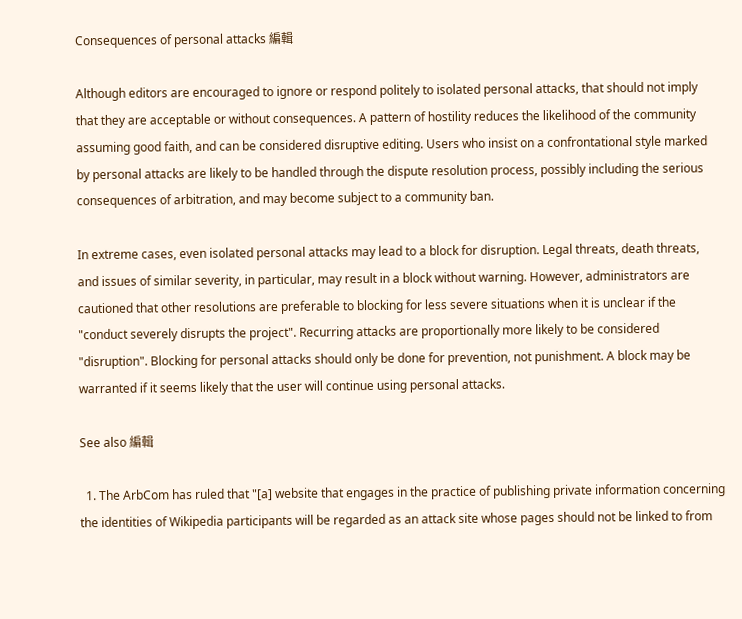Consequences of personal attacks 編輯

Although editors are encouraged to ignore or respond politely to isolated personal attacks, that should not imply that they are acceptable or without consequences. A pattern of hostility reduces the likelihood of the community assuming good faith, and can be considered disruptive editing. Users who insist on a confrontational style marked by personal attacks are likely to be handled through the dispute resolution process, possibly including the serious consequences of arbitration, and may become subject to a community ban.

In extreme cases, even isolated personal attacks may lead to a block for disruption. Legal threats, death threats, and issues of similar severity, in particular, may result in a block without warning. However, administrators are cautioned that other resolutions are preferable to blocking for less severe situations when it is unclear if the "conduct severely disrupts the project". Recurring attacks are proportionally more likely to be considered "disruption". Blocking for personal attacks should only be done for prevention, not punishment. A block may be warranted if it seems likely that the user will continue using personal attacks.

See also 編輯

  1. The ArbCom has ruled that "[a] website that engages in the practice of publishing private information concerning the identities of Wikipedia participants will be regarded as an attack site whose pages should not be linked to from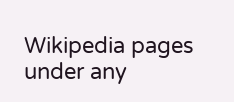Wikipedia pages under any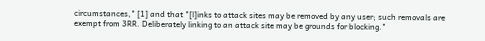circumstances," [1] and that "[l]inks to attack sites may be removed by any user; such removals are exempt from 3RR. Deliberately linking to an attack site may be grounds for blocking."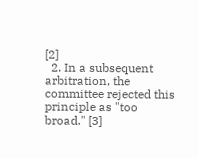[2]
  2. In a subsequent arbitration, the committee rejected this principle as "too broad." [3]